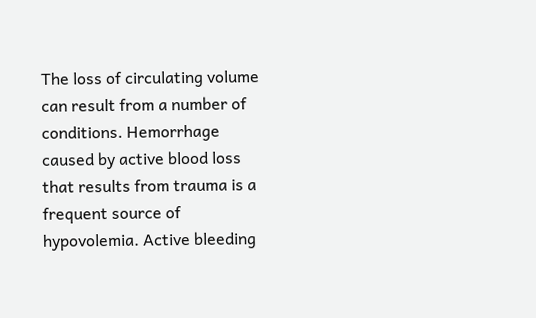The loss of circulating volume can result from a number of conditions. Hemorrhage caused by active blood loss that results from trauma is a frequent source of hypovolemia. Active bleeding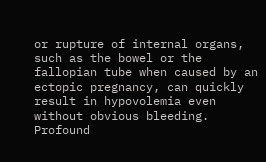or rupture of internal organs, such as the bowel or the fallopian tube when caused by an ectopic pregnancy, can quickly result in hypovolemia even without obvious bleeding. Profound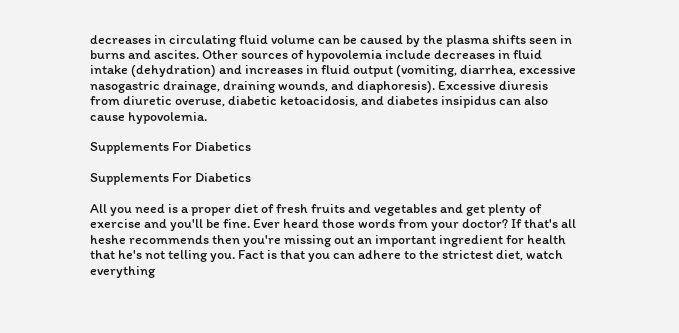decreases in circulating fluid volume can be caused by the plasma shifts seen in burns and ascites. Other sources of hypovolemia include decreases in fluid intake (dehydration) and increases in fluid output (vomiting, diarrhea, excessive nasogastric drainage, draining wounds, and diaphoresis). Excessive diuresis from diuretic overuse, diabetic ketoacidosis, and diabetes insipidus can also cause hypovolemia.

Supplements For Diabetics

Supplements For Diabetics

All you need is a proper diet of fresh fruits and vegetables and get plenty of exercise and you'll be fine. Ever heard those words from your doctor? If that's all heshe recommends then you're missing out an important ingredient for health that he's not telling you. Fact is that you can adhere to the strictest diet, watch everything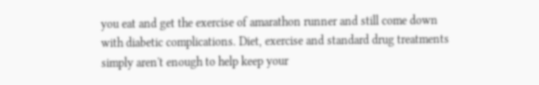you eat and get the exercise of amarathon runner and still come down with diabetic complications. Diet, exercise and standard drug treatments simply aren't enough to help keep your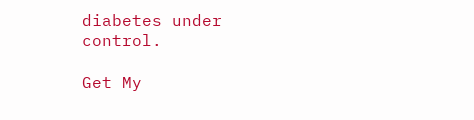diabetes under control.

Get My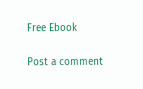Free Ebook

Post a comment